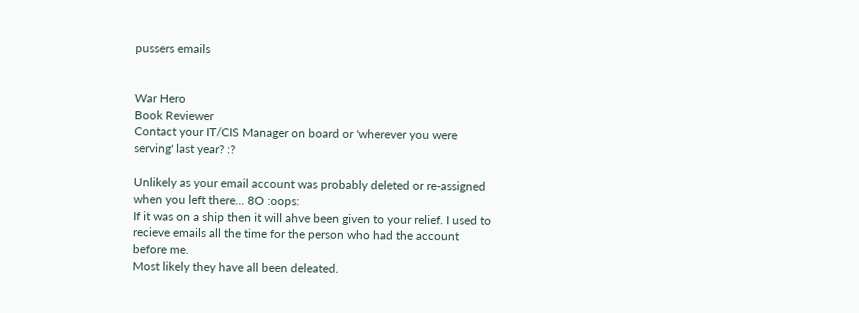pussers emails


War Hero
Book Reviewer
Contact your IT/CIS Manager on board or 'wherever you were serving' last year? :?

Unlikely as your email account was probably deleted or re-assigned when you left there... 8O :oops:
If it was on a ship then it will ahve been given to your relief. I used to recieve emails all the time for the person who had the account before me.
Most likely they have all been deleated.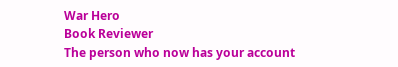War Hero
Book Reviewer
The person who now has your account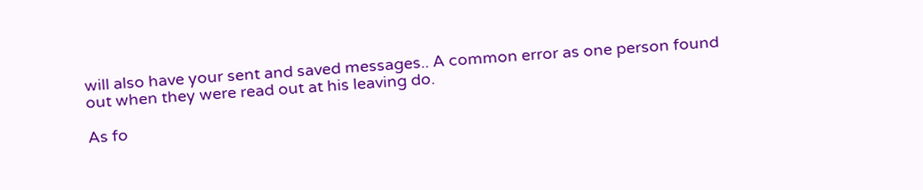will also have your sent and saved messages.. A common error as one person found out when they were read out at his leaving do.

As fo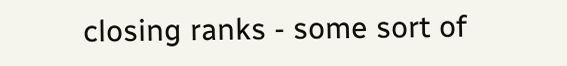closing ranks - some sort of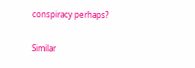conspiracy perhaps?

Similar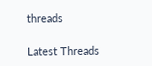threads

Latest Threads